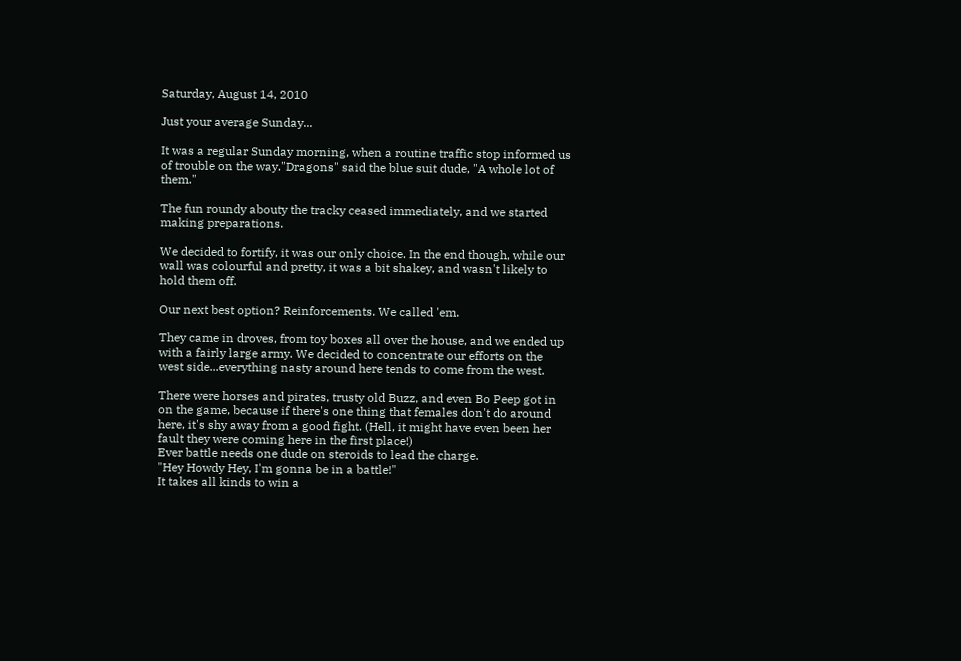Saturday, August 14, 2010

Just your average Sunday...

It was a regular Sunday morning, when a routine traffic stop informed us of trouble on the way."Dragons" said the blue suit dude, "A whole lot of them."

The fun roundy abouty the tracky ceased immediately, and we started making preparations.

We decided to fortify, it was our only choice. In the end though, while our wall was colourful and pretty, it was a bit shakey, and wasn't likely to hold them off.

Our next best option? Reinforcements. We called 'em.

They came in droves, from toy boxes all over the house, and we ended up with a fairly large army. We decided to concentrate our efforts on the west side...everything nasty around here tends to come from the west.

There were horses and pirates, trusty old Buzz, and even Bo Peep got in on the game, because if there's one thing that females don't do around here, it's shy away from a good fight. (Hell, it might have even been her fault they were coming here in the first place!)
Ever battle needs one dude on steroids to lead the charge.
"Hey Howdy Hey, I'm gonna be in a battle!"
It takes all kinds to win a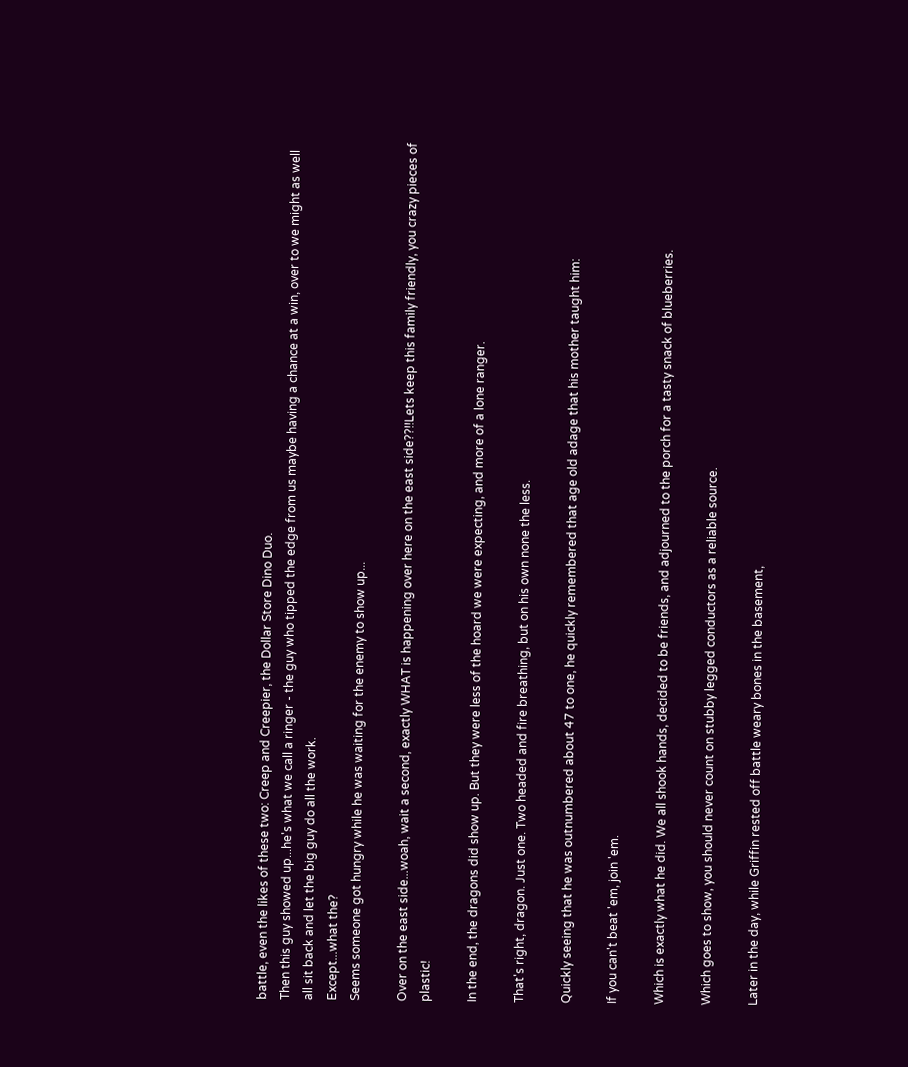battle, even the likes of these two: Creep and Creepier, the Dollar Store Dino Duo.
Then this guy showed up...he's what we call a ringer - the guy who tipped the edge from us maybe having a chance at a win, over to we might as well all sit back and let the big guy do all the work.
Except...what the?
Seems someone got hungry while he was waiting for the enemy to show up...

Over on the east side...woah, wait a second, exactly WHAT is happening over here on the east side??!!Lets keep this family friendly, you crazy pieces of plastic!

In the end, the dragons did show up. But they were less of the hoard we were expecting, and more of a lone ranger.

That's right, dragon. Just one. Two headed and fire breathing, but on his own none the less.

Quickly seeing that he was outnumbered about 47 to one, he quickly remembered that age old adage that his mother taught him:

If you can't beat 'em, join 'em.

Which is exactly what he did. We all shook hands, decided to be friends, and adjourned to the porch for a tasty snack of blueberries.

Which goes to show, you should never count on stubby legged conductors as a reliable source.

Later in the day, while Griffin rested off battle weary bones in the basement,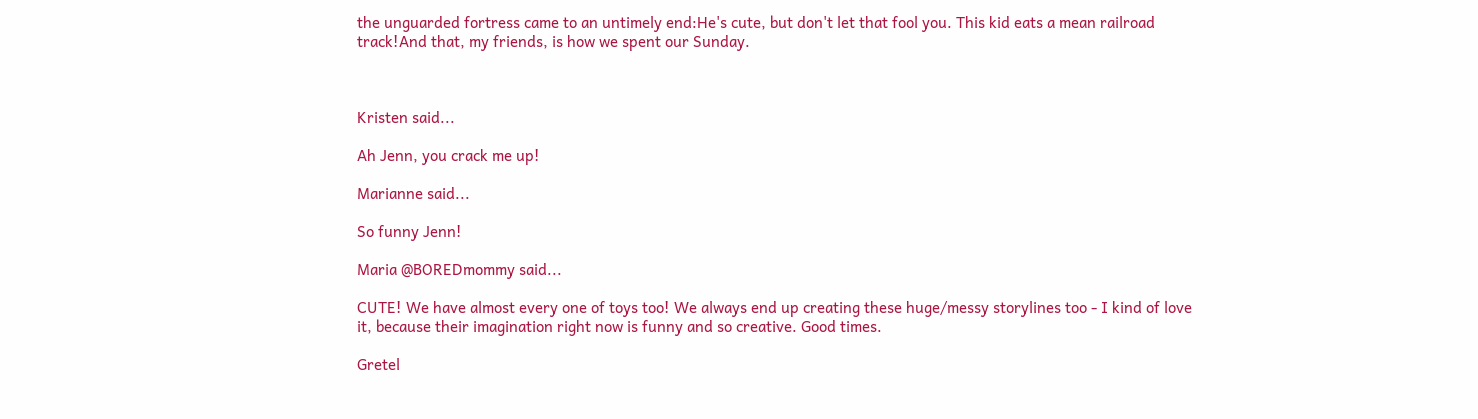the unguarded fortress came to an untimely end:He's cute, but don't let that fool you. This kid eats a mean railroad track!And that, my friends, is how we spent our Sunday.



Kristen said...

Ah Jenn, you crack me up!

Marianne said...

So funny Jenn!

Maria @BOREDmommy said...

CUTE! We have almost every one of toys too! We always end up creating these huge/messy storylines too - I kind of love it, because their imagination right now is funny and so creative. Good times.

Gretel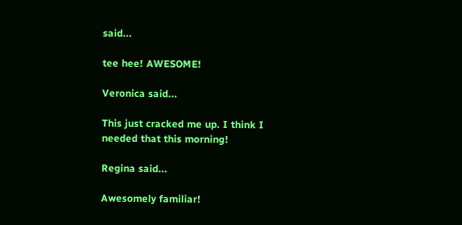said...

tee hee! AWESOME!

Veronica said...

This just cracked me up. I think I needed that this morning!

Regina said...

Awesomely familiar!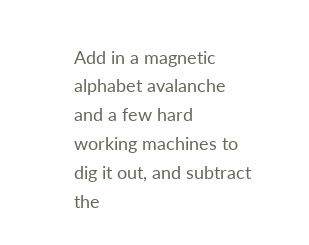Add in a magnetic alphabet avalanche and a few hard working machines to dig it out, and subtract the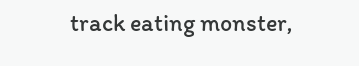track eating monster,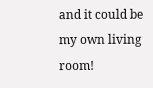and it could be my own living room!